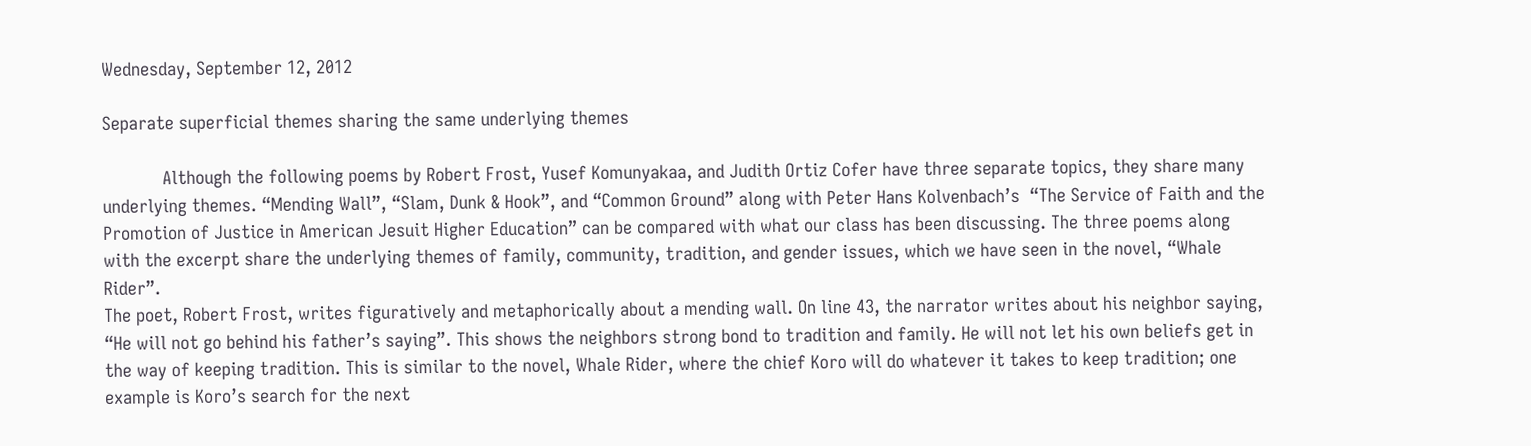Wednesday, September 12, 2012

Separate superficial themes sharing the same underlying themes

            Although the following poems by Robert Frost, Yusef Komunyakaa, and Judith Ortiz Cofer have three separate topics, they share many underlying themes. “Mending Wall”, “Slam, Dunk & Hook”, and “Common Ground” along with Peter Hans Kolvenbach’s  “The Service of Faith and the Promotion of Justice in American Jesuit Higher Education” can be compared with what our class has been discussing. The three poems along with the excerpt share the underlying themes of family, community, tradition, and gender issues, which we have seen in the novel, “Whale Rider”.
The poet, Robert Frost, writes figuratively and metaphorically about a mending wall. On line 43, the narrator writes about his neighbor saying, “He will not go behind his father’s saying”. This shows the neighbors strong bond to tradition and family. He will not let his own beliefs get in the way of keeping tradition. This is similar to the novel, Whale Rider, where the chief Koro will do whatever it takes to keep tradition; one example is Koro’s search for the next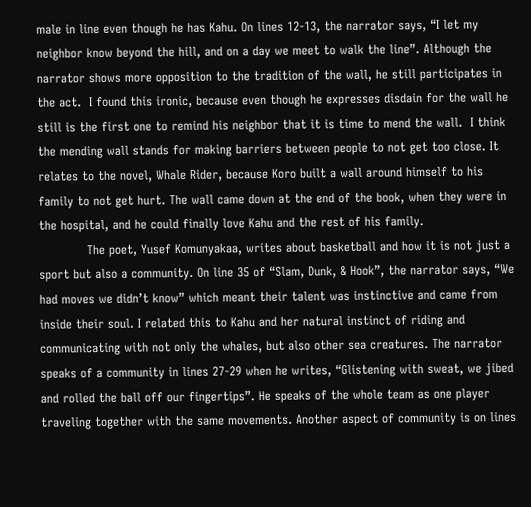male in line even though he has Kahu. On lines 12-13, the narrator says, “I let my neighbor know beyond the hill, and on a day we meet to walk the line”. Although the narrator shows more opposition to the tradition of the wall, he still participates in the act.  I found this ironic, because even though he expresses disdain for the wall he still is the first one to remind his neighbor that it is time to mend the wall.  I think the mending wall stands for making barriers between people to not get too close. It relates to the novel, Whale Rider, because Koro built a wall around himself to his family to not get hurt. The wall came down at the end of the book, when they were in the hospital, and he could finally love Kahu and the rest of his family.
            The poet, Yusef Komunyakaa, writes about basketball and how it is not just a sport but also a community. On line 35 of “Slam, Dunk, & Hook”, the narrator says, “We had moves we didn’t know” which meant their talent was instinctive and came from inside their soul. I related this to Kahu and her natural instinct of riding and communicating with not only the whales, but also other sea creatures. The narrator speaks of a community in lines 27-29 when he writes, “Glistening with sweat, we jibed and rolled the ball off our fingertips”. He speaks of the whole team as one player traveling together with the same movements. Another aspect of community is on lines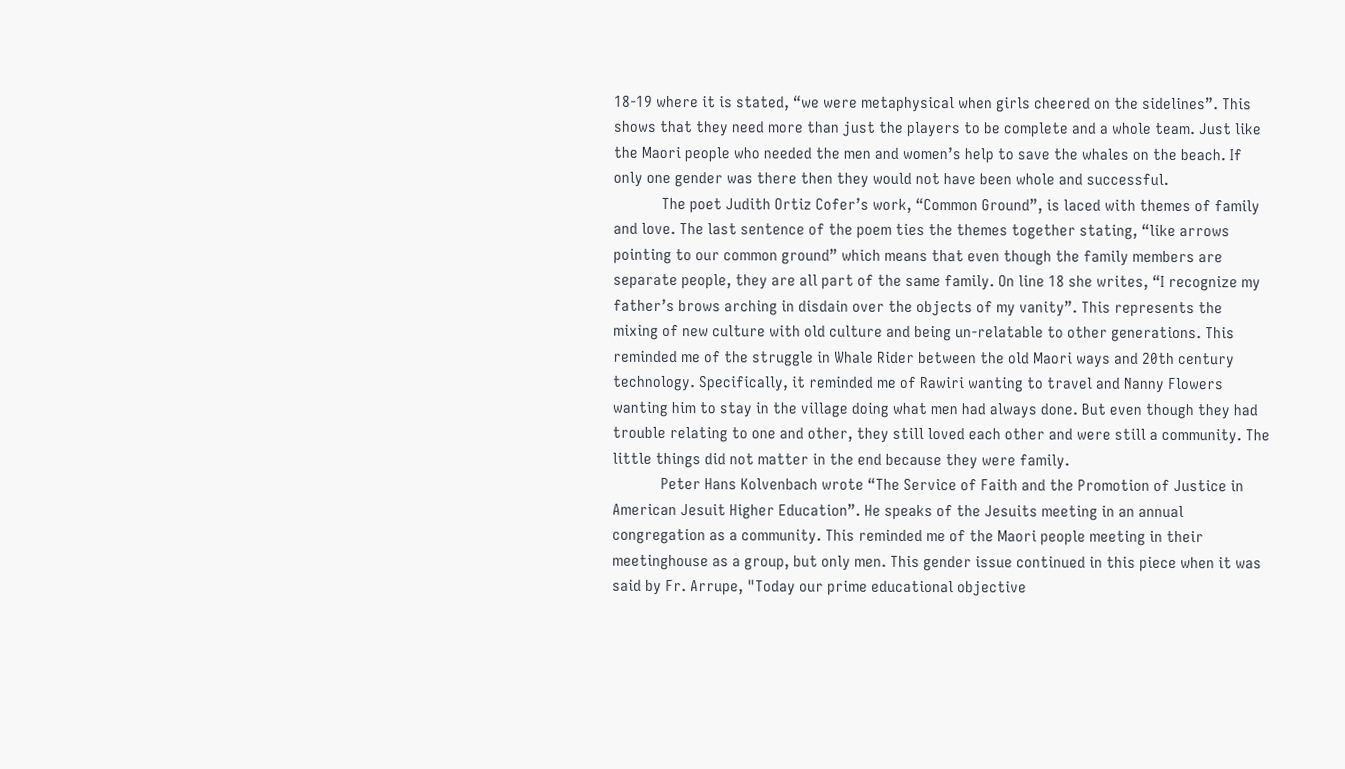18-19 where it is stated, “we were metaphysical when girls cheered on the sidelines”. This shows that they need more than just the players to be complete and a whole team. Just like the Maori people who needed the men and women’s help to save the whales on the beach. If only one gender was there then they would not have been whole and successful.
            The poet Judith Ortiz Cofer’s work, “Common Ground”, is laced with themes of family and love. The last sentence of the poem ties the themes together stating, “like arrows pointing to our common ground” which means that even though the family members are separate people, they are all part of the same family. On line 18 she writes, “I recognize my father’s brows arching in disdain over the objects of my vanity”. This represents the mixing of new culture with old culture and being un-relatable to other generations. This reminded me of the struggle in Whale Rider between the old Maori ways and 20th century technology. Specifically, it reminded me of Rawiri wanting to travel and Nanny Flowers wanting him to stay in the village doing what men had always done. But even though they had trouble relating to one and other, they still loved each other and were still a community. The little things did not matter in the end because they were family.
            Peter Hans Kolvenbach wrote “The Service of Faith and the Promotion of Justice in American Jesuit Higher Education”. He speaks of the Jesuits meeting in an annual congregation as a community. This reminded me of the Maori people meeting in their meetinghouse as a group, but only men. This gender issue continued in this piece when it was said by Fr. Arrupe, "Today our prime educational objective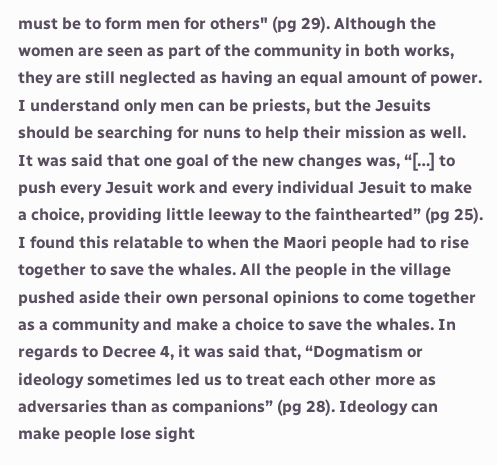must be to form men for others" (pg 29). Although the women are seen as part of the community in both works, they are still neglected as having an equal amount of power. I understand only men can be priests, but the Jesuits should be searching for nuns to help their mission as well. It was said that one goal of the new changes was, “[…] to push every Jesuit work and every individual Jesuit to make a choice, providing little leeway to the fainthearted” (pg 25). I found this relatable to when the Maori people had to rise together to save the whales. All the people in the village pushed aside their own personal opinions to come together as a community and make a choice to save the whales. In regards to Decree 4, it was said that, “Dogmatism or ideology sometimes led us to treat each other more as adversaries than as companions” (pg 28). Ideology can make people lose sight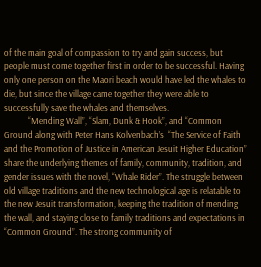of the main goal of compassion to try and gain success, but people must come together first in order to be successful. Having only one person on the Maori beach would have led the whales to die, but since the village came together they were able to successfully save the whales and themselves.
            “Mending Wall”, “Slam, Dunk & Hook”, and “Common Ground along with Peter Hans Kolvenbach’s  “The Service of Faith and the Promotion of Justice in American Jesuit Higher Education” share the underlying themes of family, community, tradition, and gender issues with the novel, “Whale Rider”. The struggle between old village traditions and the new technological age is relatable to the new Jesuit transformation, keeping the tradition of mending the wall, and staying close to family traditions and expectations in “Common Ground”. The strong community of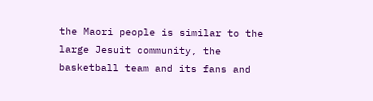the Maori people is similar to the large Jesuit community, the basketball team and its fans and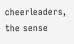cheerleaders, the sense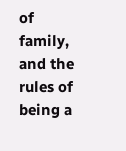of family, and the rules of being a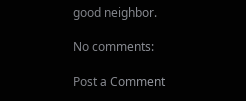good neighbor.

No comments:

Post a Comment